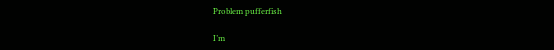Problem pufferfish

I’m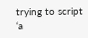trying to script ‘a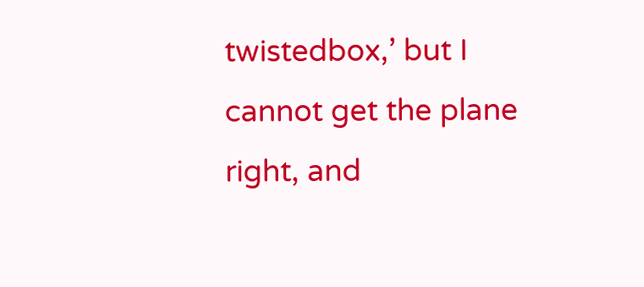twistedbox,’ but I cannot get the plane right, and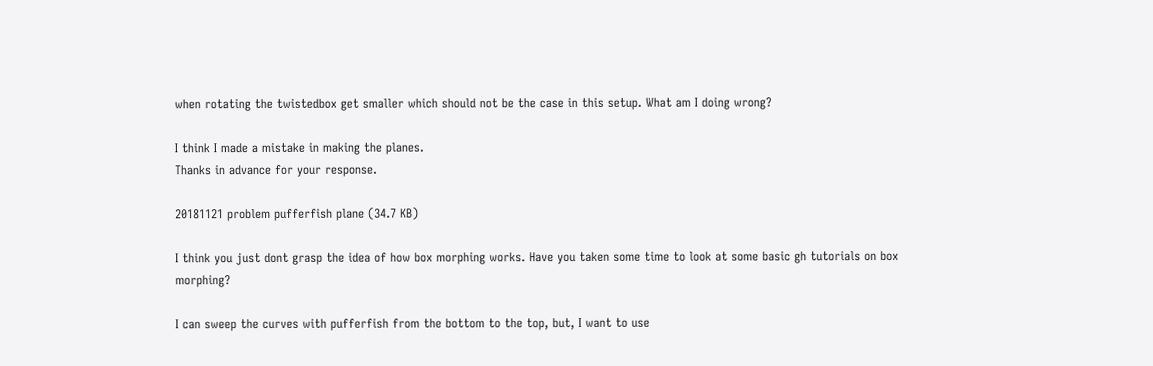when rotating the twistedbox get smaller which should not be the case in this setup. What am I doing wrong?

I think I made a mistake in making the planes.
Thanks in advance for your response.

20181121 problem pufferfish plane (34.7 KB)

I think you just dont grasp the idea of how box morphing works. Have you taken some time to look at some basic gh tutorials on box morphing?

I can sweep the curves with pufferfish from the bottom to the top, but, I want to use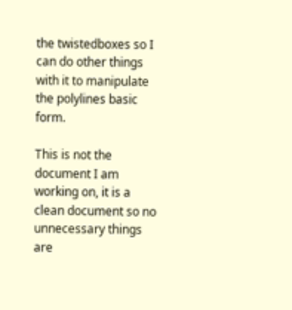the twistedboxes so I can do other things with it to manipulate the polylines basic form.

This is not the document I am working on, it is a clean document so no unnecessary things are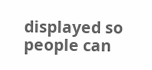displayed so people can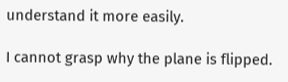understand it more easily.

I cannot grasp why the plane is flipped.